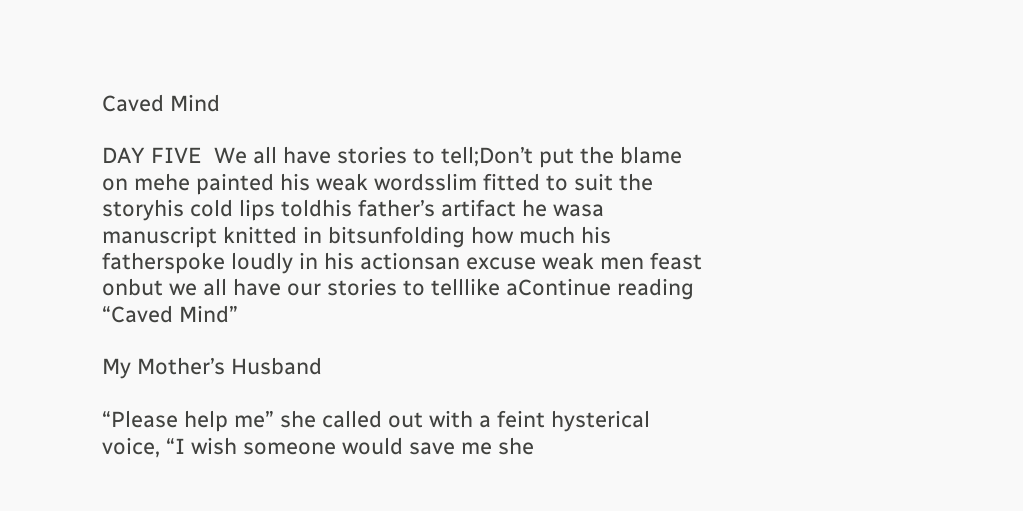Caved Mind

DAY FIVE  We all have stories to tell;Don’t put the blame on mehe painted his weak wordsslim fitted to suit the storyhis cold lips toldhis father’s artifact he wasa manuscript knitted in bitsunfolding how much his fatherspoke loudly in his actionsan excuse weak men feast onbut we all have our stories to telllike aContinue reading “Caved Mind”

My Mother’s Husband

“Please help me” she called out with a feint hysterical voice, “I wish someone would save me she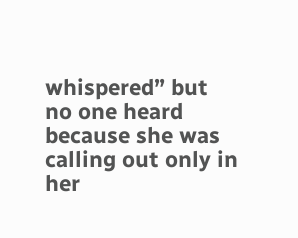whispered” but no one heard because she was calling out only in her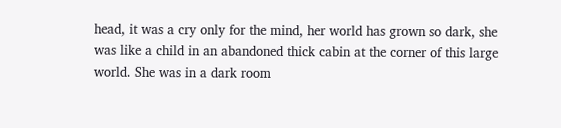head, it was a cry only for the mind, her world has grown so dark, she was like a child in an abandoned thick cabin at the corner of this large world. She was in a dark room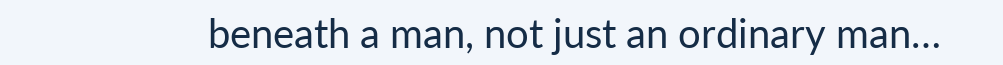beneath a man, not just an ordinary man…